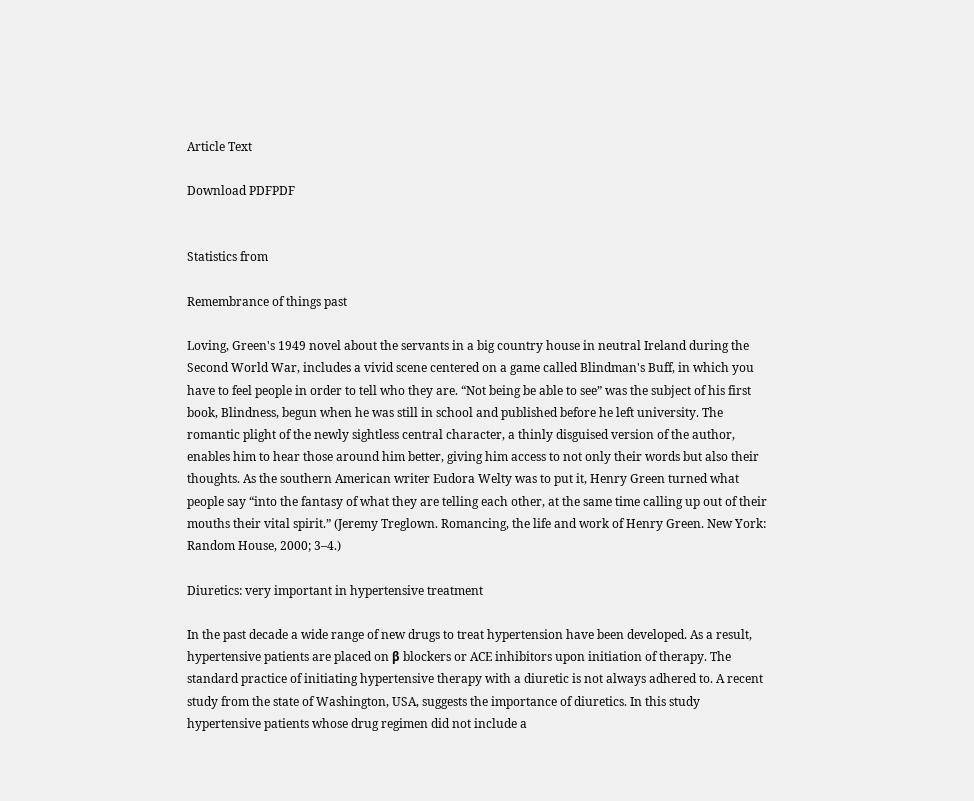Article Text

Download PDFPDF


Statistics from

Remembrance of things past

Loving, Green's 1949 novel about the servants in a big country house in neutral Ireland during the Second World War, includes a vivid scene centered on a game called Blindman's Buff, in which you have to feel people in order to tell who they are. “Not being be able to see” was the subject of his first book, Blindness, begun when he was still in school and published before he left university. The romantic plight of the newly sightless central character, a thinly disguised version of the author, enables him to hear those around him better, giving him access to not only their words but also their thoughts. As the southern American writer Eudora Welty was to put it, Henry Green turned what people say “into the fantasy of what they are telling each other, at the same time calling up out of their mouths their vital spirit.” (Jeremy Treglown. Romancing, the life and work of Henry Green. New York: Random House, 2000; 3–4.)

Diuretics: very important in hypertensive treatment

In the past decade a wide range of new drugs to treat hypertension have been developed. As a result, hypertensive patients are placed on β blockers or ACE inhibitors upon initiation of therapy. The standard practice of initiating hypertensive therapy with a diuretic is not always adhered to. A recent study from the state of Washington, USA, suggests the importance of diuretics. In this study hypertensive patients whose drug regimen did not include a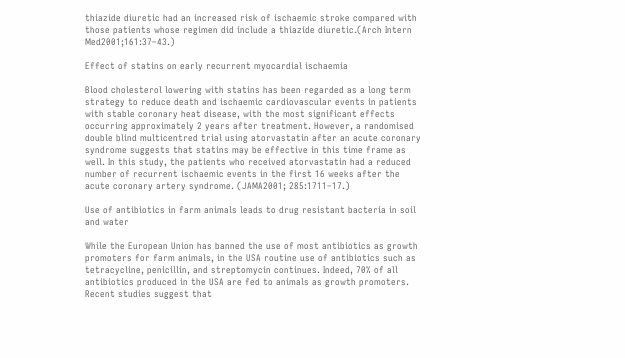thiazide diuretic had an increased risk of ischaemic stroke compared with those patients whose regimen did include a thiazide diuretic.(Arch Intern Med2001;161:37–43.)

Effect of statins on early recurrent myocardial ischaemia

Blood cholesterol lowering with statins has been regarded as a long term strategy to reduce death and ischaemic cardiovascular events in patients with stable coronary heat disease, with the most significant effects occurring approximately 2 years after treatment. However, a randomised double blind multicentred trial using atorvastatin after an acute coronary syndrome suggests that statins may be effective in this time frame as well. In this study, the patients who received atorvastatin had a reduced number of recurrent ischaemic events in the first 16 weeks after the acute coronary artery syndrome. (JAMA2001; 285:1711–17.)

Use of antibiotics in farm animals leads to drug resistant bacteria in soil and water

While the European Union has banned the use of most antibiotics as growth promoters for farm animals, in the USA routine use of antibiotics such as tetracycline, penicillin, and streptomycin continues. Indeed, 70% of all antibiotics produced in the USA are fed to animals as growth promoters. Recent studies suggest that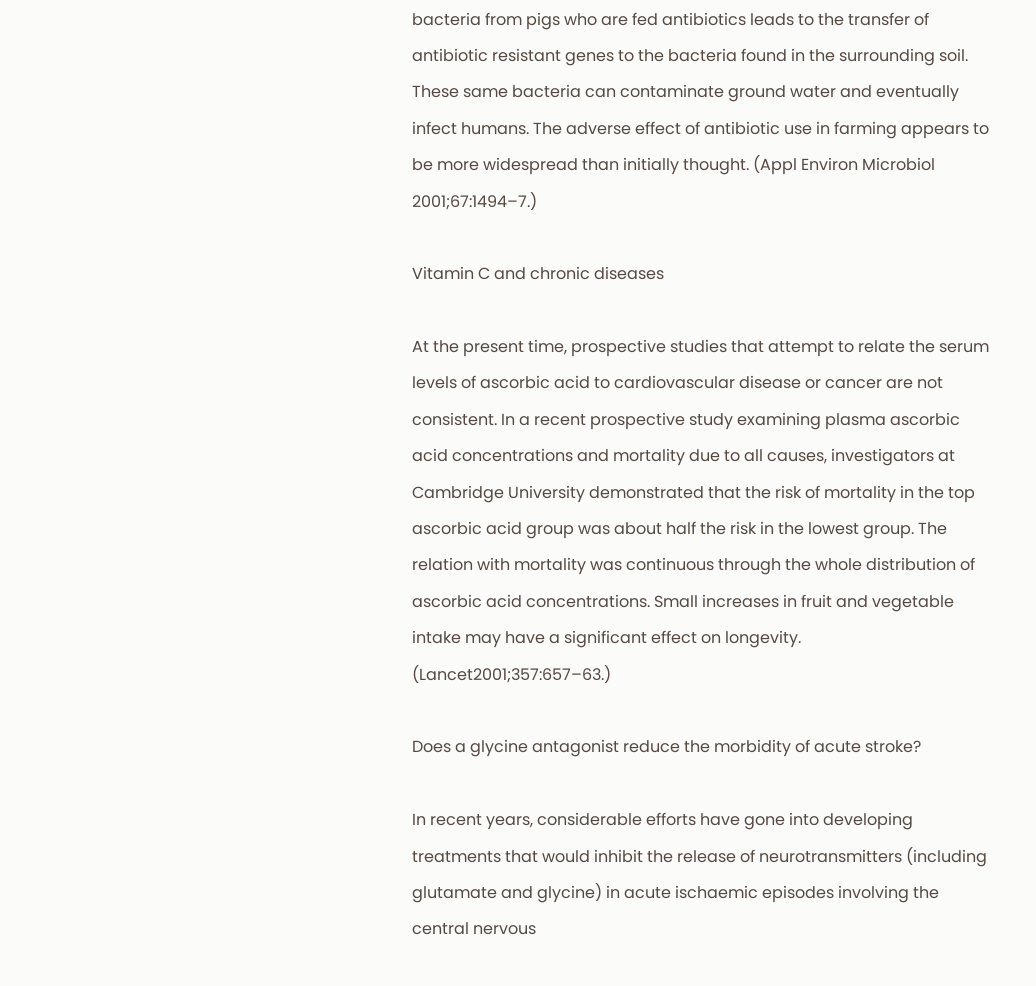bacteria from pigs who are fed antibiotics leads to the transfer of antibiotic resistant genes to the bacteria found in the surrounding soil. These same bacteria can contaminate ground water and eventually infect humans. The adverse effect of antibiotic use in farming appears to be more widespread than initially thought. (Appl Environ Microbiol 2001;67:1494–7.)

Vitamin C and chronic diseases

At the present time, prospective studies that attempt to relate the serum levels of ascorbic acid to cardiovascular disease or cancer are not consistent. In a recent prospective study examining plasma ascorbic acid concentrations and mortality due to all causes, investigators at Cambridge University demonstrated that the risk of mortality in the top ascorbic acid group was about half the risk in the lowest group. The relation with mortality was continuous through the whole distribution of ascorbic acid concentrations. Small increases in fruit and vegetable intake may have a significant effect on longevity. (Lancet2001;357:657–63.)

Does a glycine antagonist reduce the morbidity of acute stroke?

In recent years, considerable efforts have gone into developing treatments that would inhibit the release of neurotransmitters (including glutamate and glycine) in acute ischaemic episodes involving the central nervous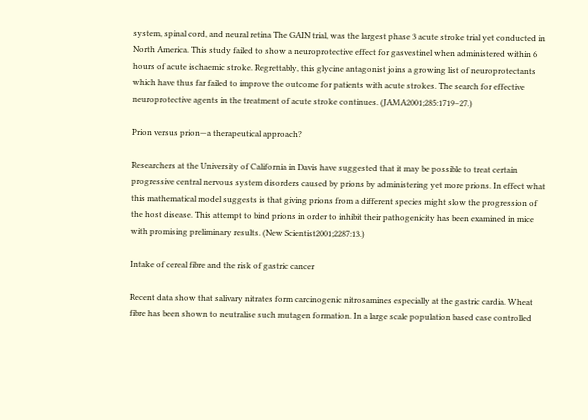system, spinal cord, and neural retina The GAIN trial, was the largest phase 3 acute stroke trial yet conducted in North America. This study failed to show a neuroprotective effect for gasvestinel when administered within 6 hours of acute ischaemic stroke. Regrettably, this glycine antagonist joins a growing list of neuroprotectants which have thus far failed to improve the outcome for patients with acute strokes. The search for effective neuroprotective agents in the treatment of acute stroke continues. (JAMA2001;285:1719–27.)

Prion versus prion—a therapeutical approach?

Researchers at the University of California in Davis have suggested that it may be possible to treat certain progressive central nervous system disorders caused by prions by administering yet more prions. In effect what this mathematical model suggests is that giving prions from a different species might slow the progression of the host disease. This attempt to bind prions in order to inhibit their pathogenicity has been examined in mice with promising preliminary results. (New Scientist2001;2287:13.)

Intake of cereal fibre and the risk of gastric cancer

Recent data show that salivary nitrates form carcinogenic nitrosamines especially at the gastric cardia. Wheat fibre has been shown to neutralise such mutagen formation. In a large scale population based case controlled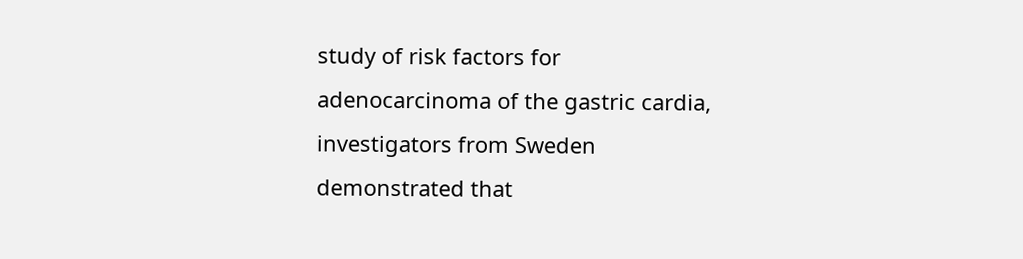study of risk factors for adenocarcinoma of the gastric cardia, investigators from Sweden demonstrated that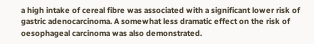a high intake of cereal fibre was associated with a significant lower risk of gastric adenocarcinoma. A somewhat less dramatic effect on the risk of oesophageal carcinoma was also demonstrated.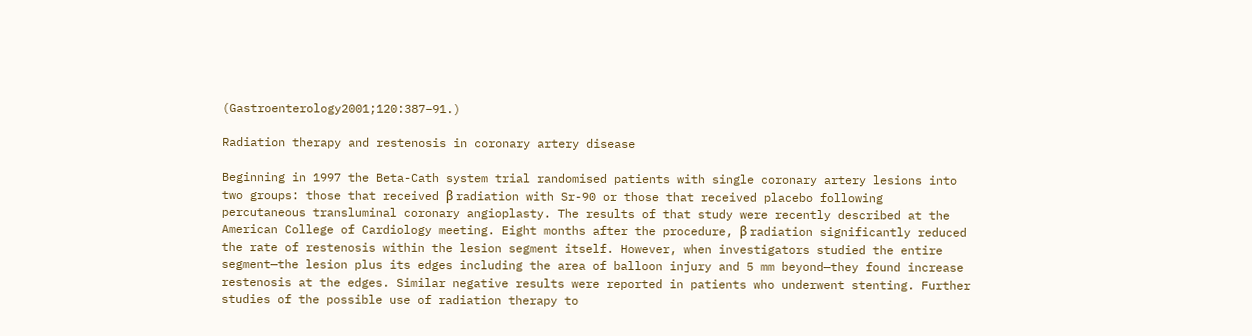(Gastroenterology2001;120:387–91.)

Radiation therapy and restenosis in coronary artery disease

Beginning in 1997 the Beta-Cath system trial randomised patients with single coronary artery lesions into two groups: those that received β radiation with Sr-90 or those that received placebo following percutaneous transluminal coronary angioplasty. The results of that study were recently described at the American College of Cardiology meeting. Eight months after the procedure, β radiation significantly reduced the rate of restenosis within the lesion segment itself. However, when investigators studied the entire segment—the lesion plus its edges including the area of balloon injury and 5 mm beyond—they found increase restenosis at the edges. Similar negative results were reported in patients who underwent stenting. Further studies of the possible use of radiation therapy to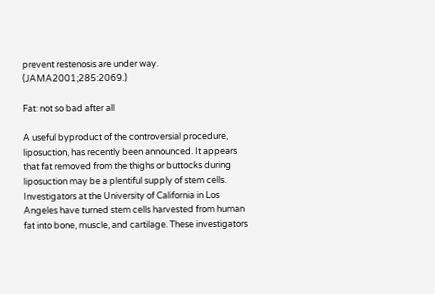prevent restenosis are under way. (JAMA2001;285:2069.)

Fat: not so bad after all

A useful byproduct of the controversial procedure, liposuction, has recently been announced. It appears that fat removed from the thighs or buttocks during liposuction may be a plentiful supply of stem cells. Investigators at the University of California in Los Angeles have turned stem cells harvested from human fat into bone, muscle, and cartilage. These investigators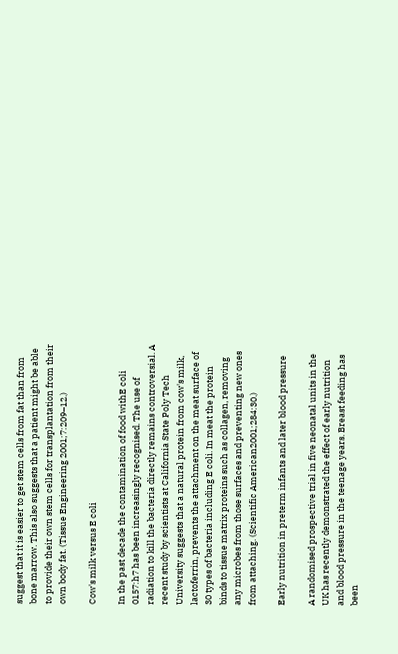suggest that it is easier to get stem cells from fat than from bone marrow. This also suggests that a patient might be able to provide their own stem cells for transplantation from their own body fat. (Tissue Engineering 2001;7:209–12.)

Cow's milk versus E coli

In the past decade the contamination of food withE coli 0157:h7 has been increasingly recognised. The use of radiation to kill the bacteria directly remains controversial. A recent study by scientists at California State Poly Tech University suggests that a natural protein from cow's milk, lactoferrin, prevents the attachment on the meat surface of 30 types of bacteria including E coli. In meat the protein binds to tissue matrix proteins such as collagen, removing any microbes from those surfaces and preventing new ones from attaching. (Scientific American2001;284:30.)

Early nutrition in preterm infants and later blood pressure

A randomised prospective trial in five neonatal units in the UK has recently demonstrated the effect of early nutrition and blood pressure in the teenage years. Breast feeding has been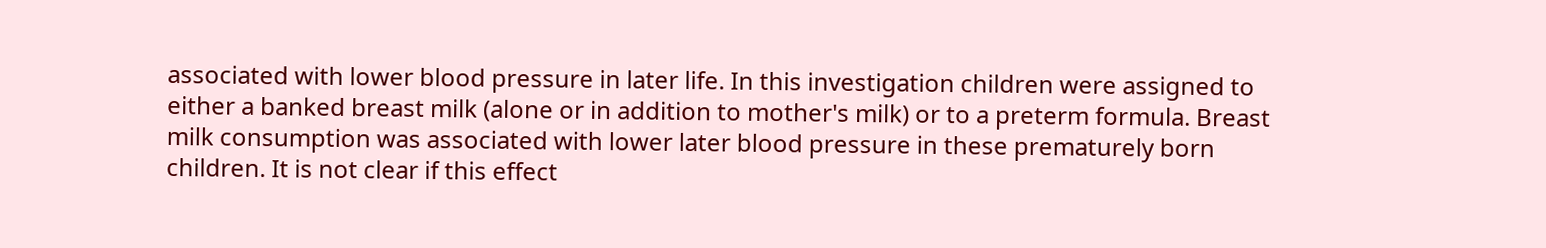associated with lower blood pressure in later life. In this investigation children were assigned to either a banked breast milk (alone or in addition to mother's milk) or to a preterm formula. Breast milk consumption was associated with lower later blood pressure in these prematurely born children. It is not clear if this effect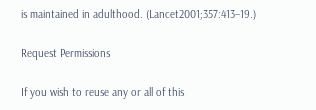is maintained in adulthood. (Lancet2001;357:413–19.)

Request Permissions

If you wish to reuse any or all of this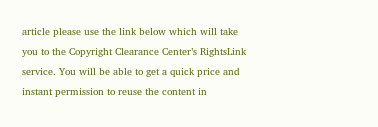article please use the link below which will take you to the Copyright Clearance Center’s RightsLink service. You will be able to get a quick price and instant permission to reuse the content in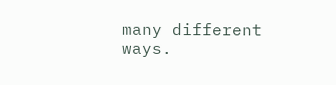many different ways.